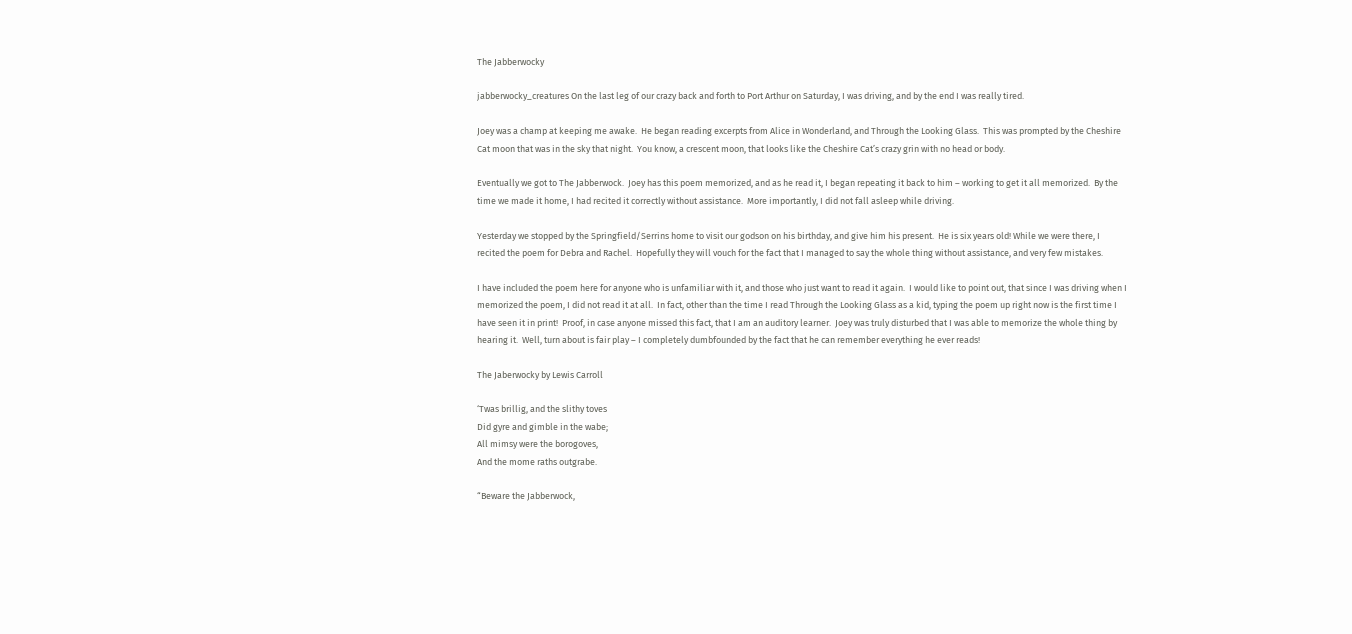The Jabberwocky

jabberwocky_creatures On the last leg of our crazy back and forth to Port Arthur on Saturday, I was driving, and by the end I was really tired.

Joey was a champ at keeping me awake.  He began reading excerpts from Alice in Wonderland, and Through the Looking Glass.  This was prompted by the Cheshire Cat moon that was in the sky that night.  You know, a crescent moon, that looks like the Cheshire Cat’s crazy grin with no head or body.

Eventually we got to The Jabberwock.  Joey has this poem memorized, and as he read it, I began repeating it back to him – working to get it all memorized.  By the time we made it home, I had recited it correctly without assistance.  More importantly, I did not fall asleep while driving.

Yesterday we stopped by the Springfield/Serrins home to visit our godson on his birthday, and give him his present.  He is six years old! While we were there, I recited the poem for Debra and Rachel.  Hopefully they will vouch for the fact that I managed to say the whole thing without assistance, and very few mistakes.

I have included the poem here for anyone who is unfamiliar with it, and those who just want to read it again.  I would like to point out, that since I was driving when I memorized the poem, I did not read it at all.  In fact, other than the time I read Through the Looking Glass as a kid, typing the poem up right now is the first time I have seen it in print!  Proof, in case anyone missed this fact, that I am an auditory learner.  Joey was truly disturbed that I was able to memorize the whole thing by hearing it.  Well, turn about is fair play – I completely dumbfounded by the fact that he can remember everything he ever reads!

The Jaberwocky by Lewis Carroll

‘Twas brillig, and the slithy toves
Did gyre and gimble in the wabe;
All mimsy were the borogoves,
And the mome raths outgrabe.

“Beware the Jabberwock,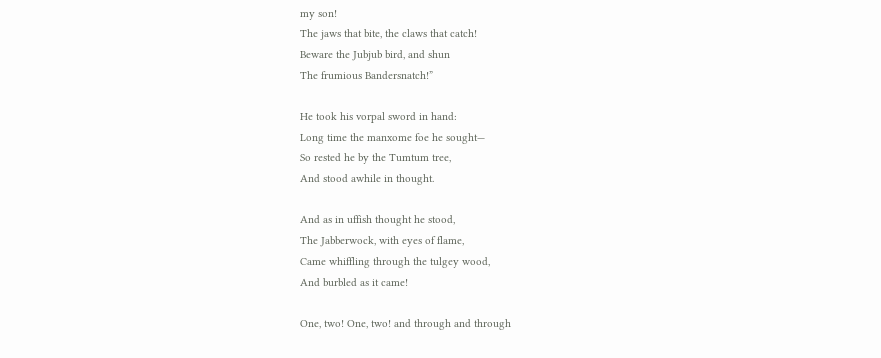my son!
The jaws that bite, the claws that catch!
Beware the Jubjub bird, and shun
The frumious Bandersnatch!”

He took his vorpal sword in hand:
Long time the manxome foe he sought—
So rested he by the Tumtum tree,
And stood awhile in thought.

And as in uffish thought he stood,
The Jabberwock, with eyes of flame,
Came whiffling through the tulgey wood,
And burbled as it came!

One, two! One, two! and through and through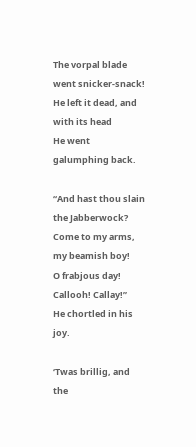The vorpal blade went snicker-snack!
He left it dead, and with its head
He went galumphing back.

“And hast thou slain the Jabberwock?
Come to my arms, my beamish boy!
O frabjous day! Callooh! Callay!”
He chortled in his joy.

‘Twas brillig, and the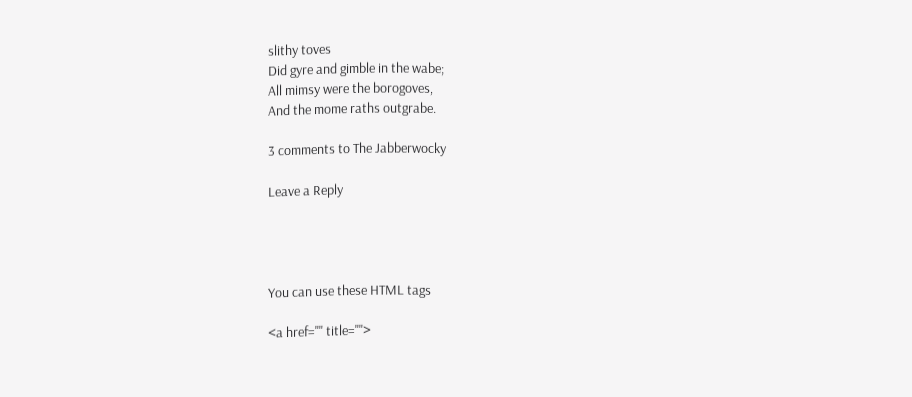slithy toves
Did gyre and gimble in the wabe;
All mimsy were the borogoves,
And the mome raths outgrabe.

3 comments to The Jabberwocky

Leave a Reply




You can use these HTML tags

<a href="" title="">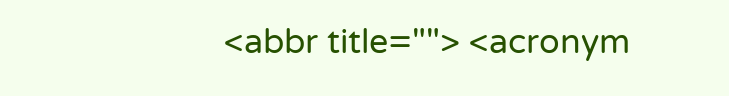<abbr title=""> <acronym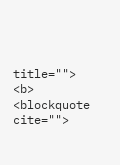title=""> <b> <blockquote cite="">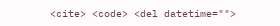<cite> <code> <del datetime="">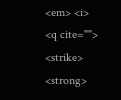<em> <i> <q cite=""> <strike> <strong>